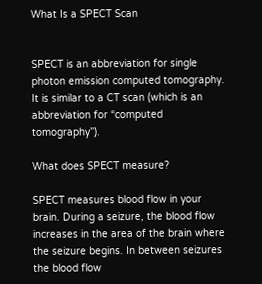What Is a SPECT Scan


SPECT is an abbreviation for single photon emission computed tomography. It is similar to a CT scan (which is an abbreviation for “computed tomography”).

What does SPECT measure?

SPECT measures blood flow in your brain. During a seizure, the blood flow increases in the area of the brain where the seizure begins. In between seizures the blood flow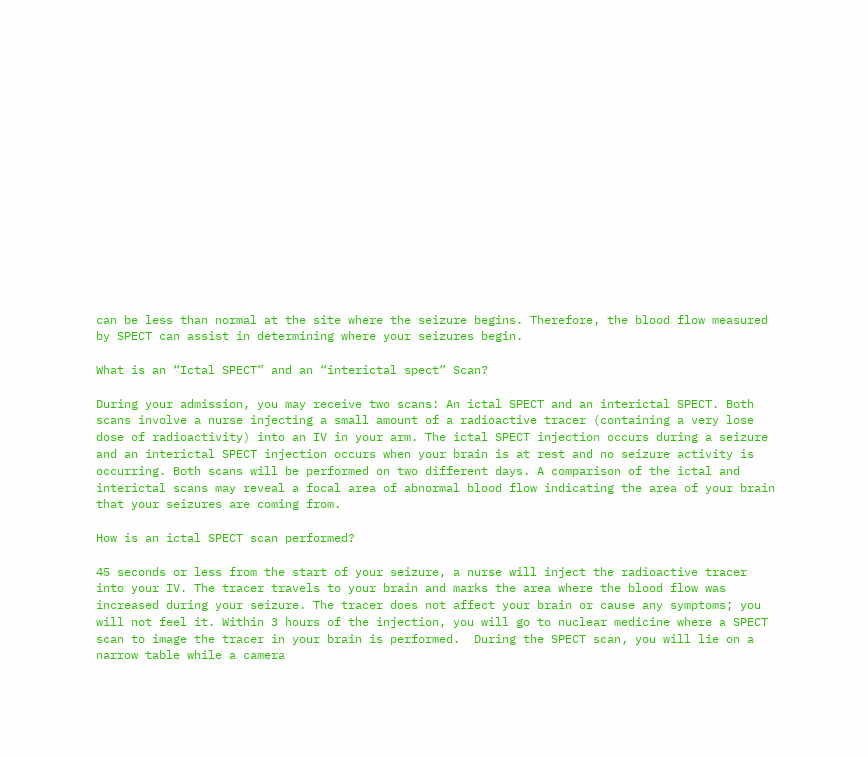can be less than normal at the site where the seizure begins. Therefore, the blood flow measured by SPECT can assist in determining where your seizures begin.

What is an “Ictal SPECT” and an “interictal spect” Scan?

During your admission, you may receive two scans: An ictal SPECT and an interictal SPECT. Both scans involve a nurse injecting a small amount of a radioactive tracer (containing a very lose dose of radioactivity) into an IV in your arm. The ictal SPECT injection occurs during a seizure and an interictal SPECT injection occurs when your brain is at rest and no seizure activity is occurring. Both scans will be performed on two different days. A comparison of the ictal and interictal scans may reveal a focal area of abnormal blood flow indicating the area of your brain that your seizures are coming from.

How is an ictal SPECT scan performed?

45 seconds or less from the start of your seizure, a nurse will inject the radioactive tracer into your IV. The tracer travels to your brain and marks the area where the blood flow was increased during your seizure. The tracer does not affect your brain or cause any symptoms; you will not feel it. Within 3 hours of the injection, you will go to nuclear medicine where a SPECT scan to image the tracer in your brain is performed.  During the SPECT scan, you will lie on a narrow table while a camera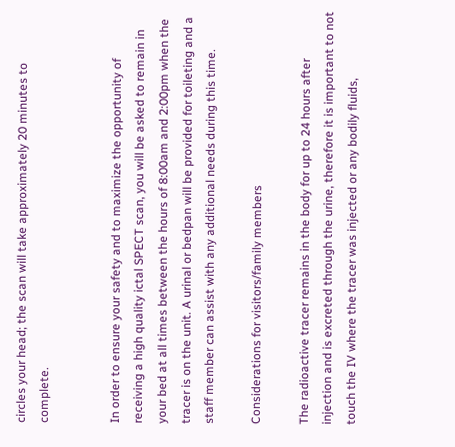circles your head; the scan will take approximately 20 minutes to complete.


In order to ensure your safety and to maximize the opportunity of receiving a high quality ictal SPECT scan, you will be asked to remain in your bed at all times between the hours of 8:00am and 2:00pm when the tracer is on the unit. A urinal or bedpan will be provided for toileting and a staff member can assist with any additional needs during this time.

Considerations for visitors/family members

The radioactive tracer remains in the body for up to 24 hours after injection and is excreted through the urine, therefore it is important to not touch the IV where the tracer was injected or any bodily fluids,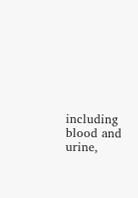including blood and urine,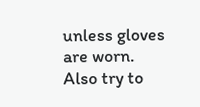unless gloves are worn. Also try to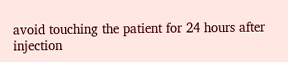avoid touching the patient for 24 hours after injection